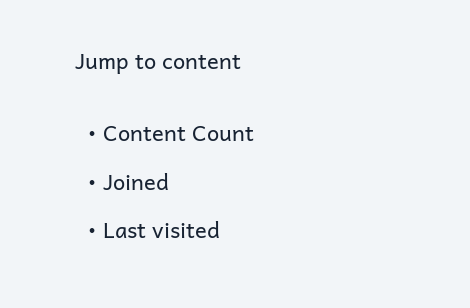Jump to content


  • Content Count

  • Joined

  • Last visited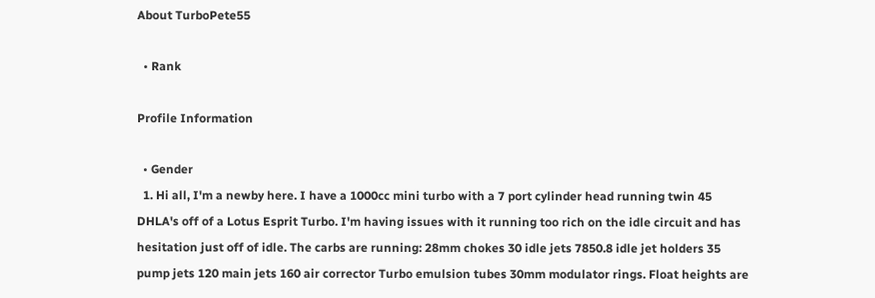About TurboPete55

  • Rank

Profile Information

  • Gender
  1. Hi all, I'm a newby here. I have a 1000cc mini turbo with a 7 port cylinder head running twin 45 DHLA's off of a Lotus Esprit Turbo. I'm having issues with it running too rich on the idle circuit and has hesitation just off of idle. The carbs are running: 28mm chokes 30 idle jets 7850.8 idle jet holders 35 pump jets 120 main jets 160 air corrector Turbo emulsion tubes 30mm modulator rings. Float heights are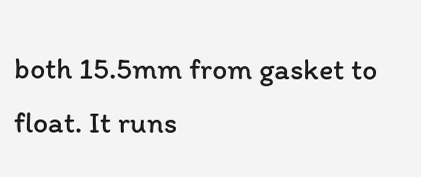both 15.5mm from gasket to float. It runs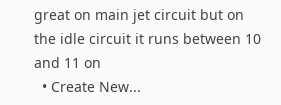great on main jet circuit but on the idle circuit it runs between 10 and 11 on
  • Create New...